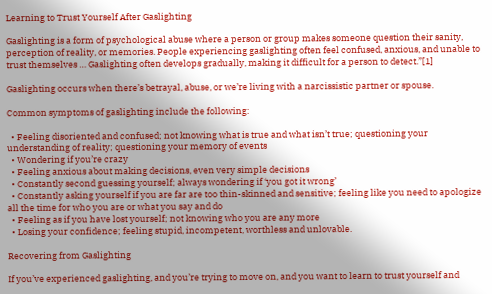Learning to Trust Yourself After Gaslighting

Gaslighting is a form of psychological abuse where a person or group makes someone question their sanity, perception of reality, or memories. People experiencing gaslighting often feel confused, anxious, and unable to trust themselves … Gaslighting often develops gradually, making it difficult for a person to detect.”[1]

Gaslighting occurs when there’s betrayal, abuse, or we’re living with a narcissistic partner or spouse.

Common symptoms of gaslighting include the following:

  • Feeling disoriented and confused; not knowing what is true and what isn’t true; questioning your understanding of reality; questioning your memory of events
  • Wondering if you’re crazy
  • Feeling anxious about making decisions, even very simple decisions
  • Constantly second guessing yourself; always wondering if ‘you got it wrong’
  • Constantly asking yourself if you are far are too thin-skinned and sensitive; feeling like you need to apologize all the time for who you are or what you say and do
  • Feeling as if you have lost yourself; not knowing who you are any more
  • Losing your confidence; feeling stupid, incompetent, worthless and unlovable.

Recovering from Gaslighting

If you’ve experienced gaslighting, and you’re trying to move on, and you want to learn to trust yourself and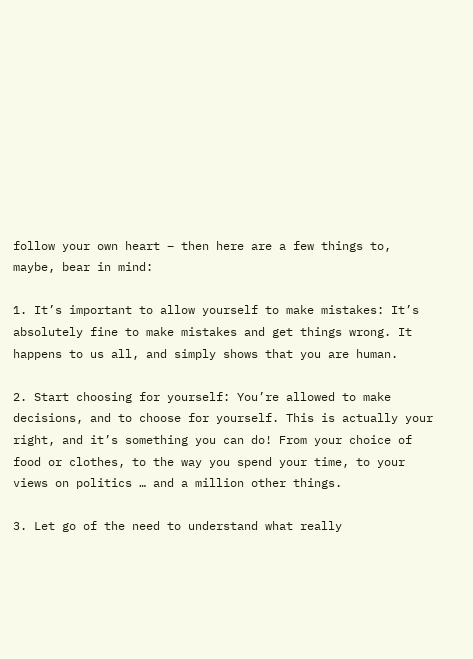follow your own heart – then here are a few things to, maybe, bear in mind:

1. It’s important to allow yourself to make mistakes: It’s absolutely fine to make mistakes and get things wrong. It happens to us all, and simply shows that you are human.

2. Start choosing for yourself: You’re allowed to make decisions, and to choose for yourself. This is actually your right, and it’s something you can do! From your choice of food or clothes, to the way you spend your time, to your views on politics … and a million other things.

3. Let go of the need to understand what really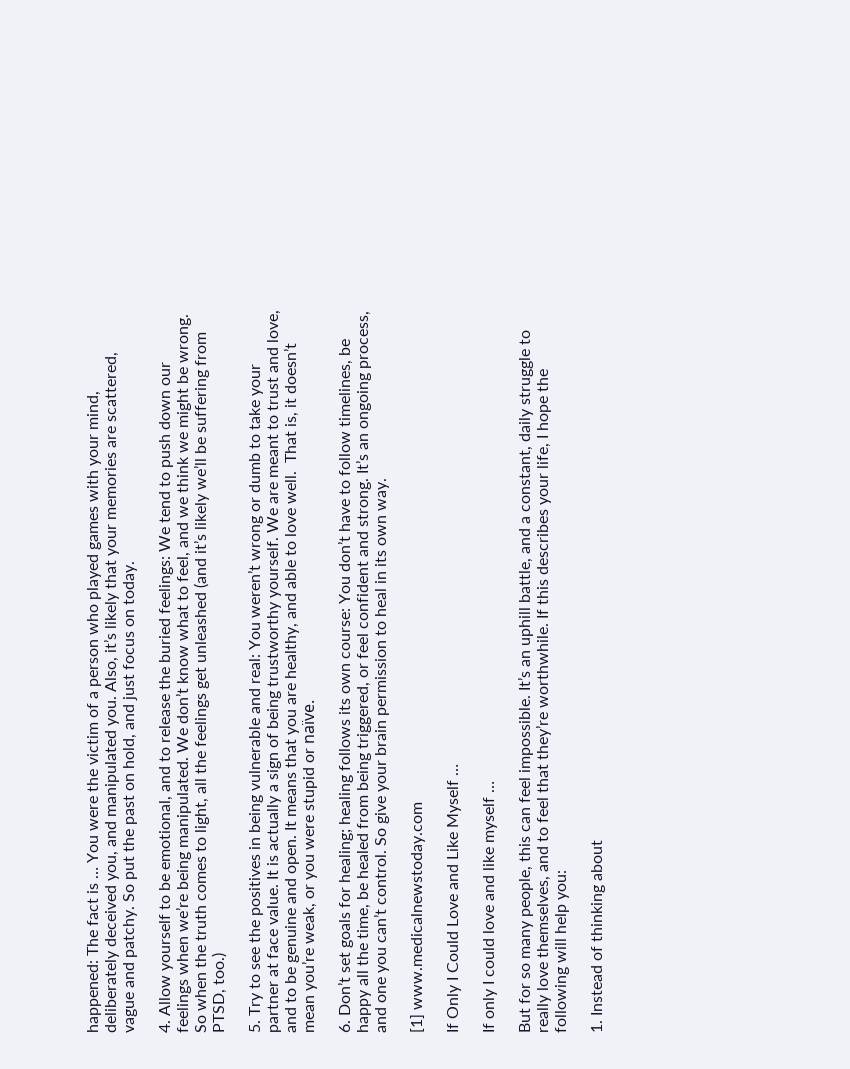happened: The fact is … You were the victim of a person who played games with your mind, deliberately deceived you, and manipulated you. Also, it’s likely that your memories are scattered, vague and patchy. So put the past on hold, and just focus on today.

4. Allow yourself to be emotional, and to release the buried feelings: We tend to push down our feelings when we’re being manipulated. We don’t know what to feel, and we think we might be wrong. So when the truth comes to light, all the feelings get unleashed (and it’s likely we’ll be suffering from PTSD, too.)

5. Try to see the positives in being vulnerable and real: You weren’t wrong or dumb to take your partner at face value. It is actually a sign of being trustworthy yourself. We are meant to trust and love, and to be genuine and open. It means that you are healthy, and able to love well.  That is, it doesn’t mean you’re weak, or you were stupid or naïve.

6. Don’t set goals for healing; healing follows its own course: You don’t have to follow timelines, be happy all the time, be healed from being triggered, or feel confident and strong. It’s an ongoing process, and one you can’t control. So give your brain permission to heal in its own way.

[1] www.medicalnewstoday.com

If Only I Could Love and Like Myself …

If only I could love and like myself …

But for so many people, this can feel impossible. It’s an uphill battle, and a constant, daily struggle to really love themselves, and to feel that they’re worthwhile. If this describes your life, I hope the following will help you:

1. Instead of thinking about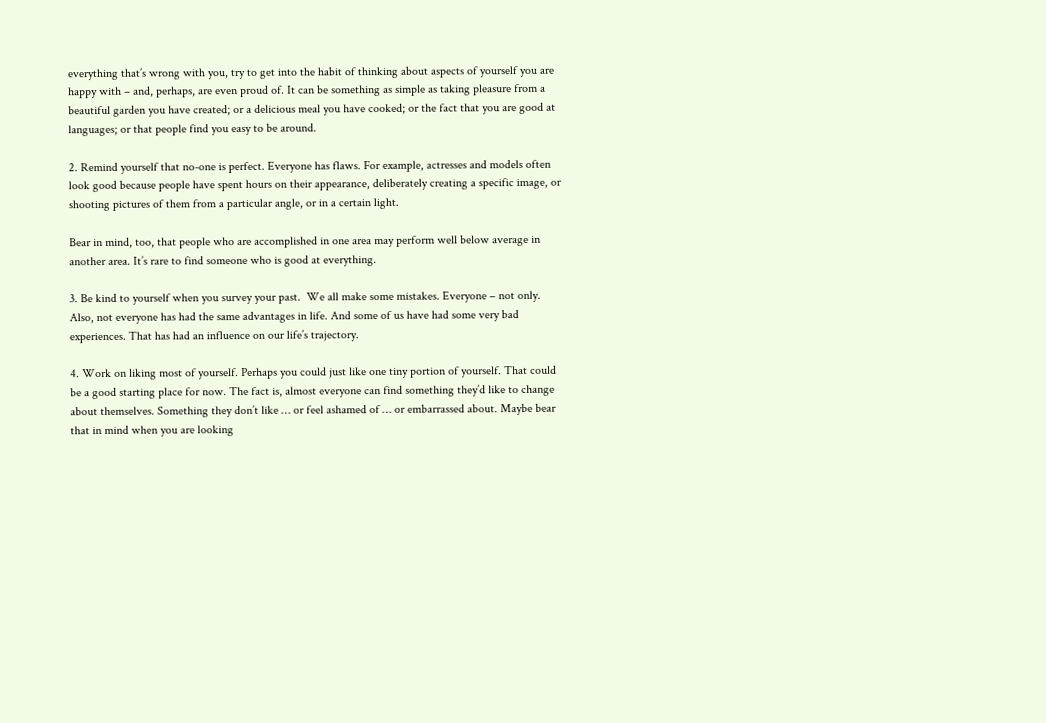everything that’s wrong with you, try to get into the habit of thinking about aspects of yourself you are happy with – and, perhaps, are even proud of. It can be something as simple as taking pleasure from a beautiful garden you have created; or a delicious meal you have cooked; or the fact that you are good at languages; or that people find you easy to be around.

2. Remind yourself that no-one is perfect. Everyone has flaws. For example, actresses and models often look good because people have spent hours on their appearance, deliberately creating a specific image, or shooting pictures of them from a particular angle, or in a certain light.

Bear in mind, too, that people who are accomplished in one area may perform well below average in another area. It’s rare to find someone who is good at everything.

3. Be kind to yourself when you survey your past.  We all make some mistakes. Everyone – not only. Also, not everyone has had the same advantages in life. And some of us have had some very bad experiences. That has had an influence on our life’s trajectory.

4. Work on liking most of yourself. Perhaps you could just like one tiny portion of yourself. That could be a good starting place for now. The fact is, almost everyone can find something they’d like to change about themselves. Something they don’t like … or feel ashamed of … or embarrassed about. Maybe bear that in mind when you are looking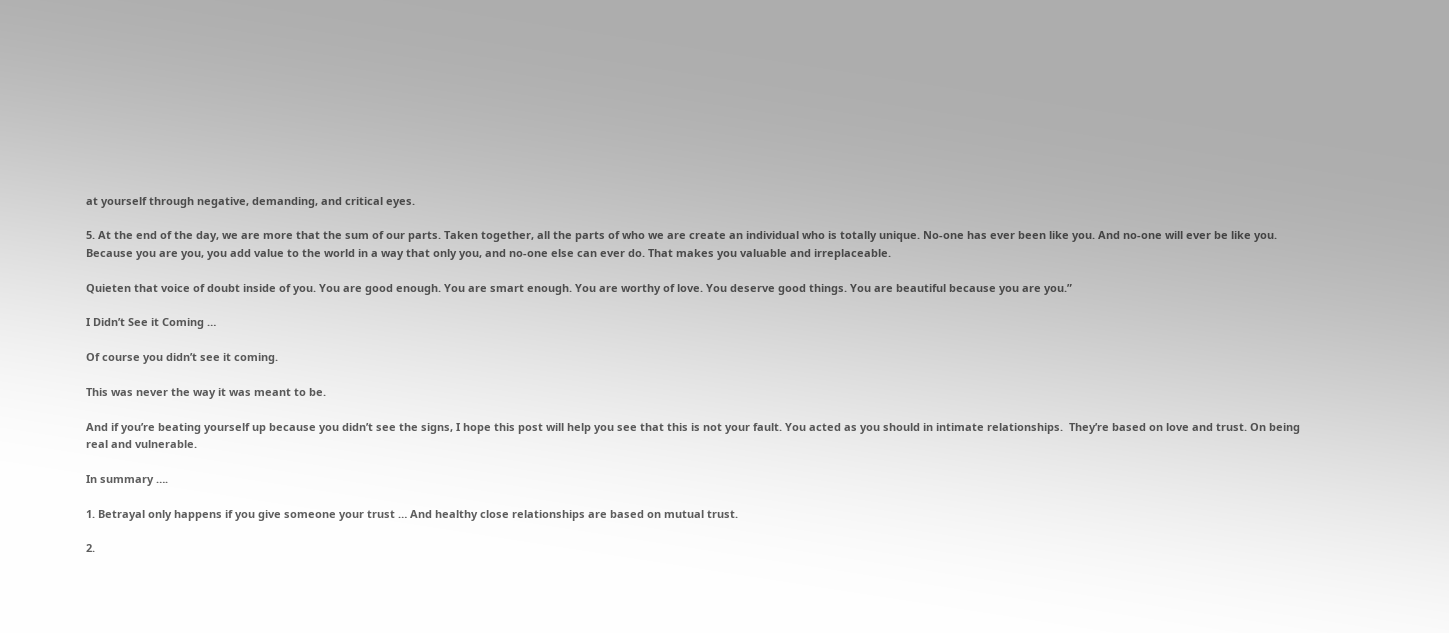at yourself through negative, demanding, and critical eyes.

5. At the end of the day, we are more that the sum of our parts. Taken together, all the parts of who we are create an individual who is totally unique. No-one has ever been like you. And no-one will ever be like you. Because you are you, you add value to the world in a way that only you, and no-one else can ever do. That makes you valuable and irreplaceable.

Quieten that voice of doubt inside of you. You are good enough. You are smart enough. You are worthy of love. You deserve good things. You are beautiful because you are you.”

I Didn’t See it Coming …

Of course you didn’t see it coming.

This was never the way it was meant to be.

And if you’re beating yourself up because you didn’t see the signs, I hope this post will help you see that this is not your fault. You acted as you should in intimate relationships.  They’re based on love and trust. On being real and vulnerable.

In summary ….

1. Betrayal only happens if you give someone your trust … And healthy close relationships are based on mutual trust.

2.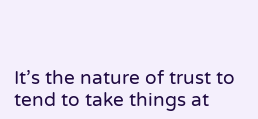It’s the nature of trust to tend to take things at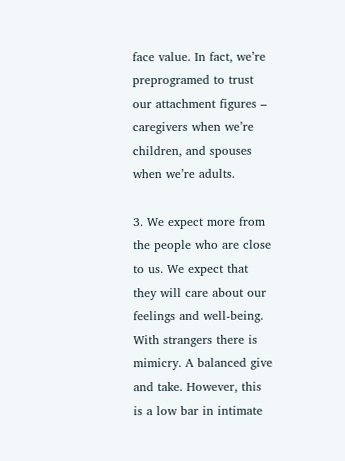face value. In fact, we’re preprogramed to trust our attachment figures – caregivers when we’re children, and spouses when we’re adults.

3. We expect more from the people who are close to us. We expect that they will care about our feelings and well-being. With strangers there is mimicry. A balanced give and take. However, this is a low bar in intimate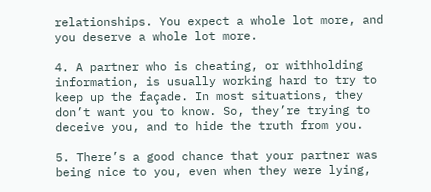relationships. You expect a whole lot more, and you deserve a whole lot more.

4. A partner who is cheating, or withholding information, is usually working hard to try to keep up the façade. In most situations, they don’t want you to know. So, they’re trying to deceive you, and to hide the truth from you.

5. There’s a good chance that your partner was being nice to you, even when they were lying,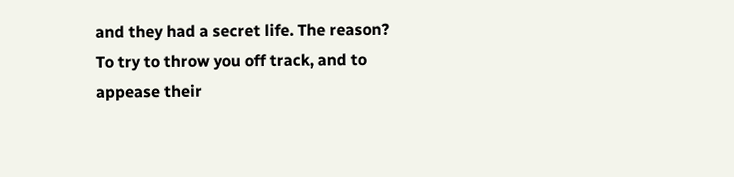and they had a secret life. The reason? To try to throw you off track, and to appease their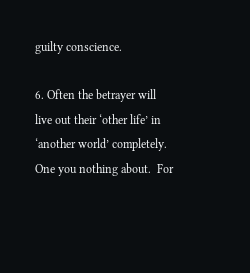guilty conscience.

6. Often the betrayer will live out their ‘other life’ in ‘another world’ completely. One you nothing about.  For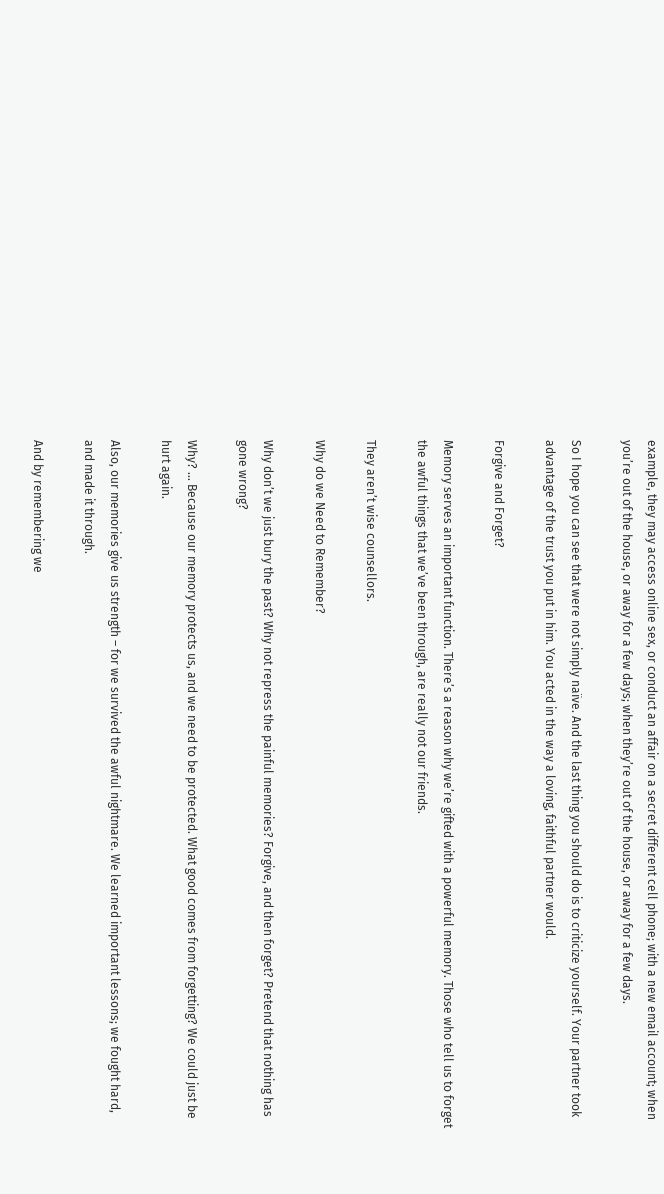example, they may access online sex, or conduct an affair on a secret different cell phone; with a new email account; when you’re out of the house, or away for a few days; when they’re out of the house, or away for a few days.

So I hope you can see that were not simply naïve. And the last thing you should do is to criticize yourself. Your partner took advantage of the trust you put in him. You acted in the way a loving, faithful partner would.

Forgive and Forget?

Memory serves an important function. There’s a reason why we’re gifted with a powerful memory. Those who tell us to forget the awful things that we’ve been through, are really not our friends.

They aren’t wise counsellors.

Why do we Need to Remember?

Why don’t we just bury the past? Why not repress the painful memories? Forgive, and then forget? Pretend that nothing has gone wrong?

Why? … Because our memory protects us, and we need to be protected. What good comes from forgetting? We could just be hurt again.

Also, our memories give us strength – for we survived the awful nightmare. We learned important lessons; we fought hard, and made it through.

And by remembering we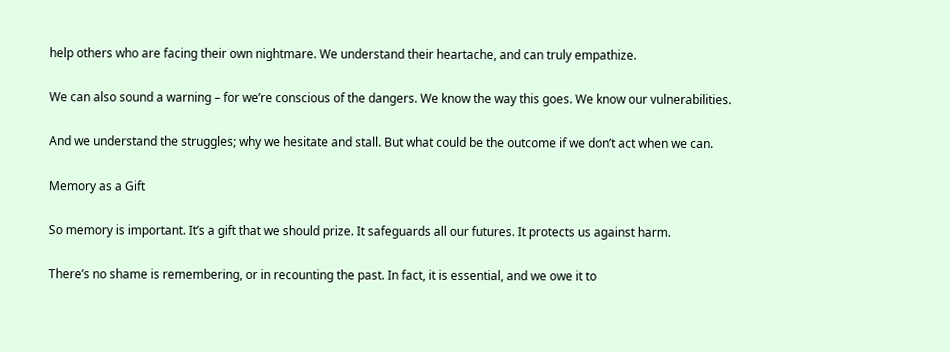help others who are facing their own nightmare. We understand their heartache, and can truly empathize.

We can also sound a warning – for we’re conscious of the dangers. We know the way this goes. We know our vulnerabilities.

And we understand the struggles; why we hesitate and stall. But what could be the outcome if we don’t act when we can.

Memory as a Gift

So memory is important. It’s a gift that we should prize. It safeguards all our futures. It protects us against harm.

There’s no shame is remembering, or in recounting the past. In fact, it is essential, and we owe it to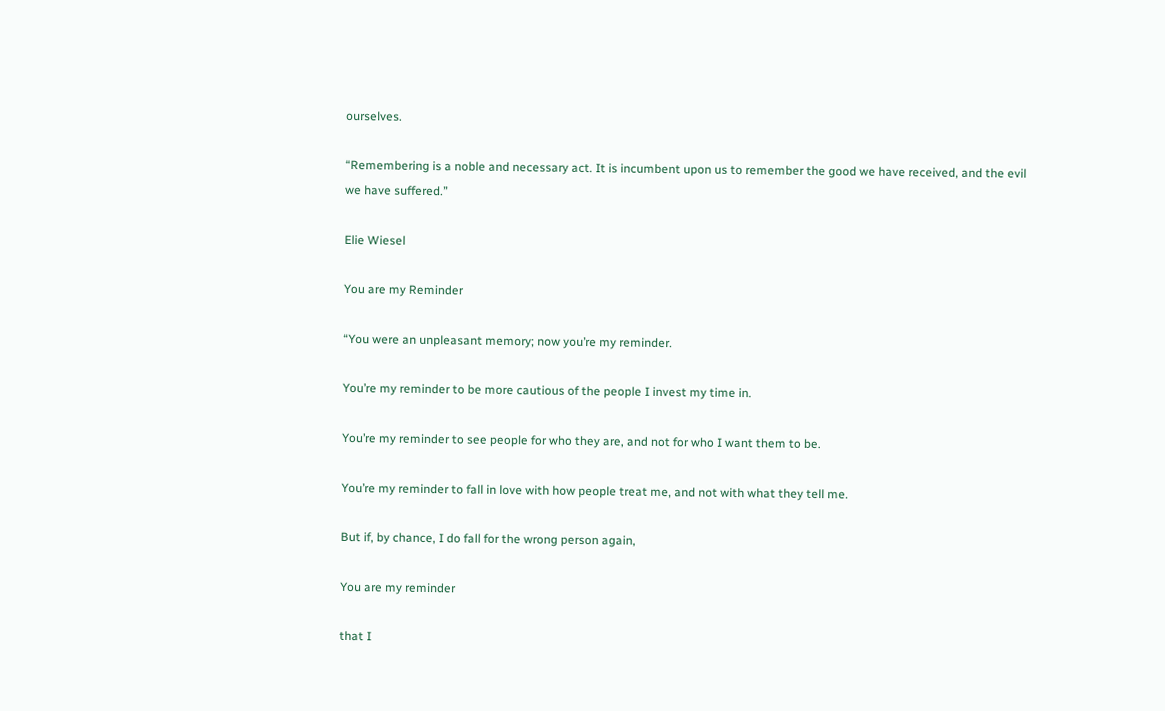ourselves.

“Remembering is a noble and necessary act. It is incumbent upon us to remember the good we have received, and the evil we have suffered.”

Elie Wiesel

You are my Reminder

“You were an unpleasant memory; now you’re my reminder.

You’re my reminder to be more cautious of the people I invest my time in.

You’re my reminder to see people for who they are, and not for who I want them to be.

You’re my reminder to fall in love with how people treat me, and not with what they tell me.

But if, by chance, I do fall for the wrong person again,

You are my reminder

that I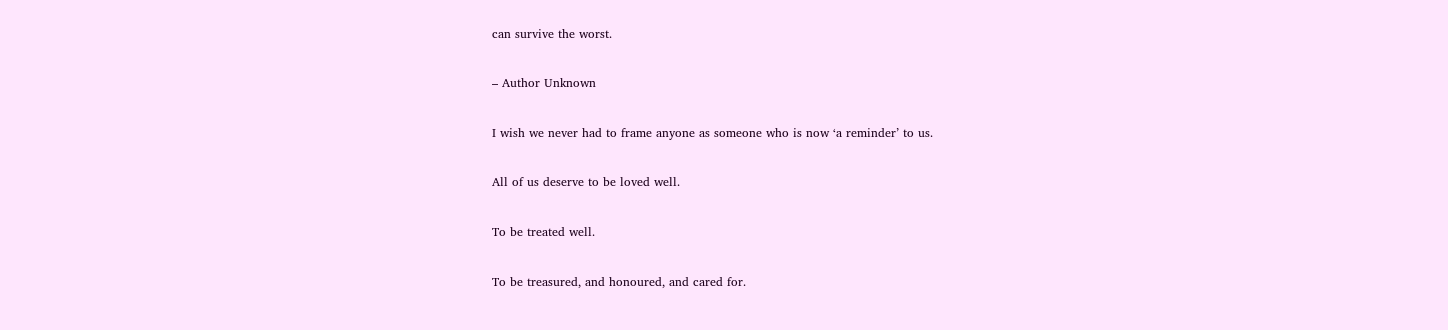can survive the worst.

– Author Unknown

I wish we never had to frame anyone as someone who is now ‘a reminder’ to us.

All of us deserve to be loved well.

To be treated well.

To be treasured, and honoured, and cared for.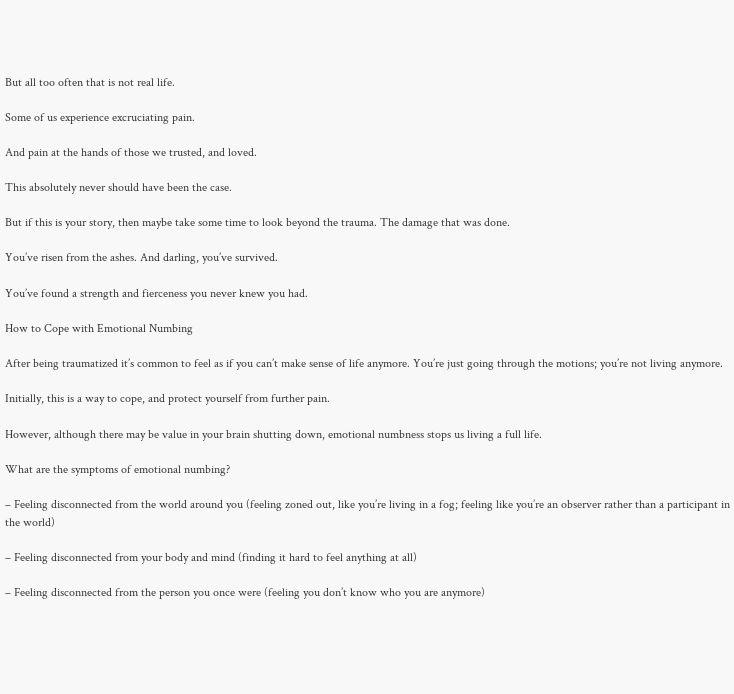But all too often that is not real life.

Some of us experience excruciating pain.

And pain at the hands of those we trusted, and loved.

This absolutely never should have been the case.

But if this is your story, then maybe take some time to look beyond the trauma. The damage that was done.

You’ve risen from the ashes. And darling, you’ve survived.

You’ve found a strength and fierceness you never knew you had.

How to Cope with Emotional Numbing

After being traumatized it’s common to feel as if you can’t make sense of life anymore. You’re just going through the motions; you’re not living anymore.

Initially, this is a way to cope, and protect yourself from further pain.

However, although there may be value in your brain shutting down, emotional numbness stops us living a full life.

What are the symptoms of emotional numbing?

– Feeling disconnected from the world around you (feeling zoned out, like you’re living in a fog; feeling like you’re an observer rather than a participant in the world)

– Feeling disconnected from your body and mind (finding it hard to feel anything at all)

– Feeling disconnected from the person you once were (feeling you don’t know who you are anymore)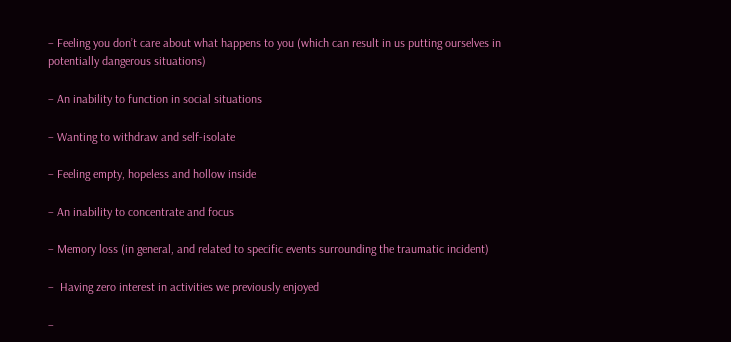– Feeling you don’t care about what happens to you (which can result in us putting ourselves in potentially dangerous situations)

– An inability to function in social situations

– Wanting to withdraw and self-isolate

– Feeling empty, hopeless and hollow inside

– An inability to concentrate and focus

– Memory loss (in general, and related to specific events surrounding the traumatic incident)

–  Having zero interest in activities we previously enjoyed

–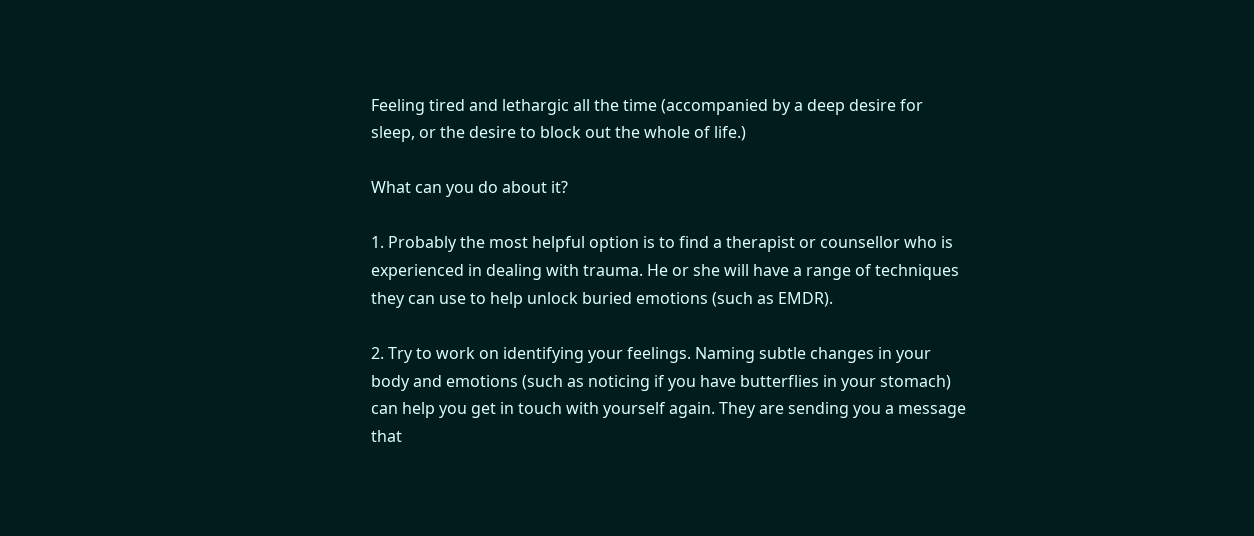Feeling tired and lethargic all the time (accompanied by a deep desire for sleep, or the desire to block out the whole of life.)

What can you do about it?

1. Probably the most helpful option is to find a therapist or counsellor who is experienced in dealing with trauma. He or she will have a range of techniques they can use to help unlock buried emotions (such as EMDR).

2. Try to work on identifying your feelings. Naming subtle changes in your body and emotions (such as noticing if you have butterflies in your stomach) can help you get in touch with yourself again. They are sending you a message that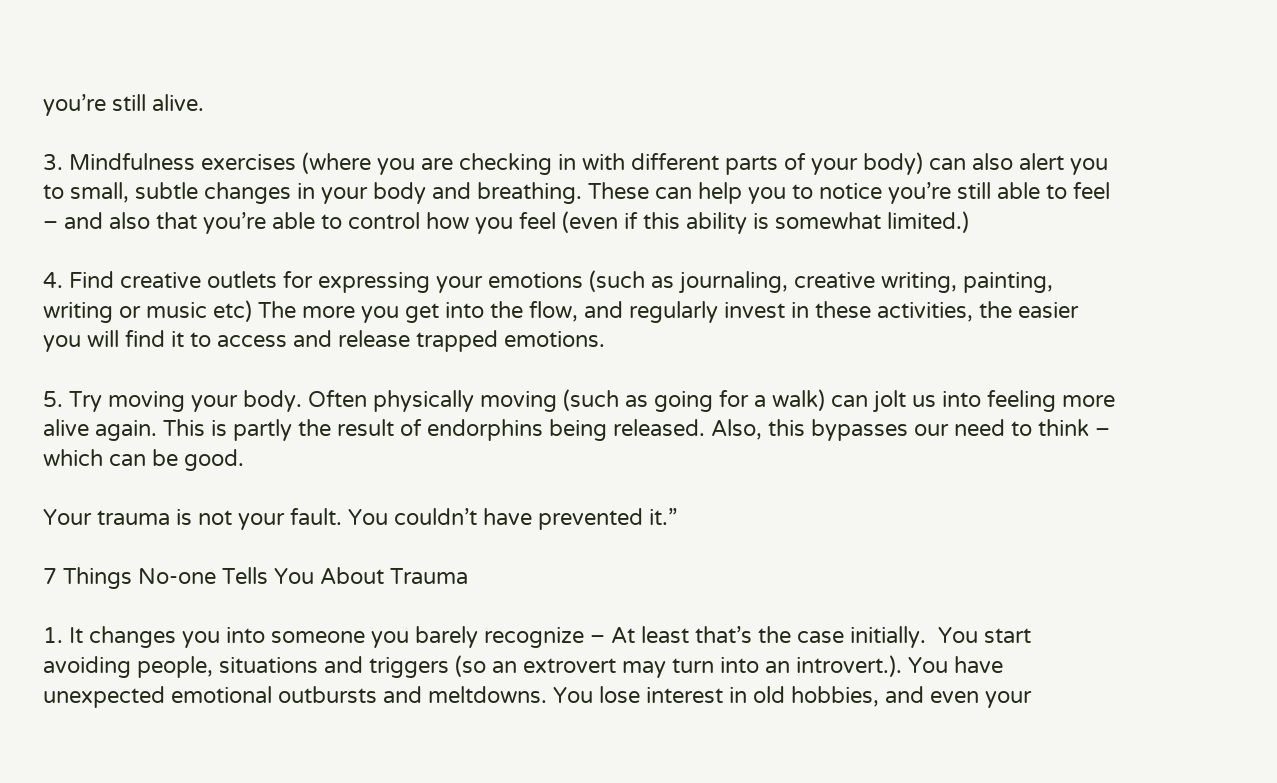you’re still alive.

3. Mindfulness exercises (where you are checking in with different parts of your body) can also alert you to small, subtle changes in your body and breathing. These can help you to notice you’re still able to feel – and also that you’re able to control how you feel (even if this ability is somewhat limited.)

4. Find creative outlets for expressing your emotions (such as journaling, creative writing, painting, writing or music etc) The more you get into the flow, and regularly invest in these activities, the easier you will find it to access and release trapped emotions.

5. Try moving your body. Often physically moving (such as going for a walk) can jolt us into feeling more alive again. This is partly the result of endorphins being released. Also, this bypasses our need to think – which can be good.

Your trauma is not your fault. You couldn’t have prevented it.”

7 Things No-one Tells You About Trauma

1. It changes you into someone you barely recognize – At least that’s the case initially.  You start avoiding people, situations and triggers (so an extrovert may turn into an introvert.). You have unexpected emotional outbursts and meltdowns. You lose interest in old hobbies, and even your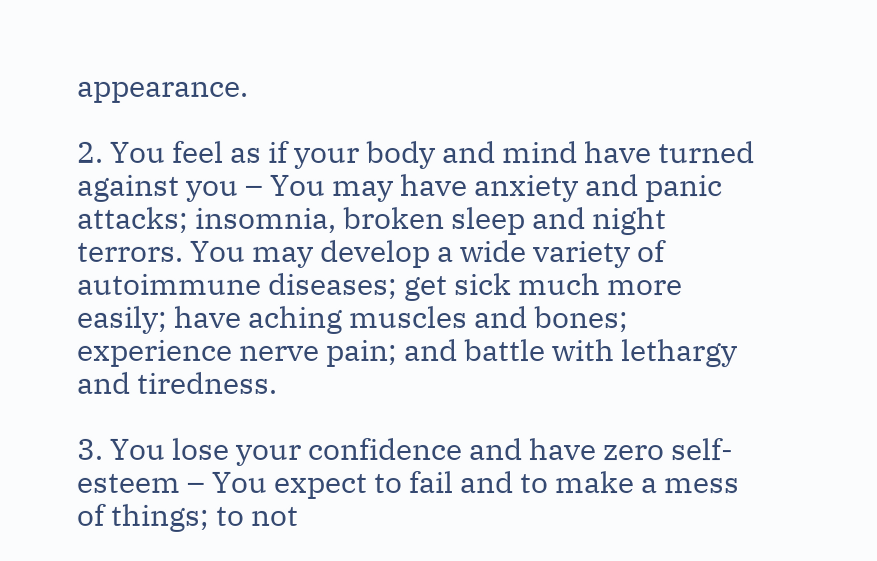appearance.

2. You feel as if your body and mind have turned against you – You may have anxiety and panic attacks; insomnia, broken sleep and night terrors. You may develop a wide variety of autoimmune diseases; get sick much more easily; have aching muscles and bones; experience nerve pain; and battle with lethargy and tiredness.

3. You lose your confidence and have zero self-esteem – You expect to fail and to make a mess of things; to not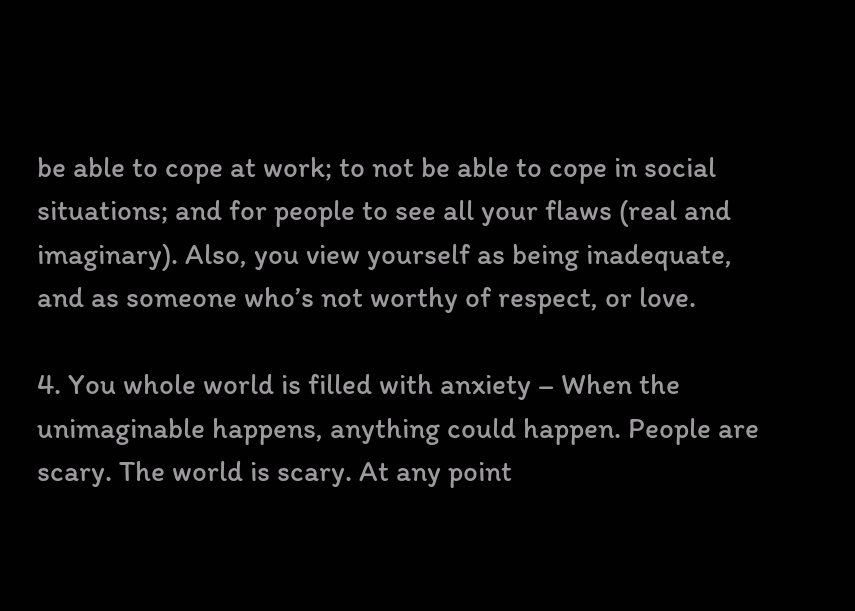be able to cope at work; to not be able to cope in social situations; and for people to see all your flaws (real and imaginary). Also, you view yourself as being inadequate, and as someone who’s not worthy of respect, or love.

4. You whole world is filled with anxiety – When the unimaginable happens, anything could happen. People are scary. The world is scary. At any point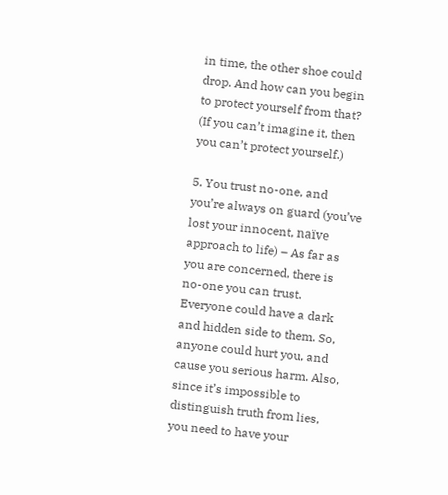in time, the other shoe could drop. And how can you begin to protect yourself from that? (If you can’t imagine it, then you can’t protect yourself.)

5. You trust no-one, and you’re always on guard (you’ve lost your innocent, naïve approach to life) – As far as you are concerned, there is no-one you can trust. Everyone could have a dark and hidden side to them. So, anyone could hurt you, and cause you serious harm. Also, since it’s impossible to distinguish truth from lies, you need to have your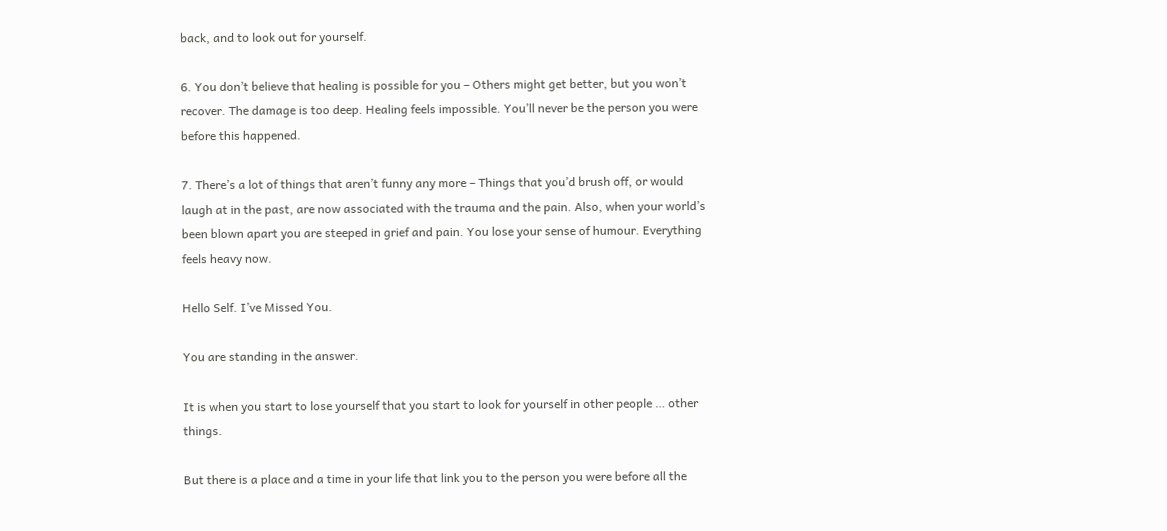back, and to look out for yourself.

6. You don’t believe that healing is possible for you – Others might get better, but you won’t recover. The damage is too deep. Healing feels impossible. You’ll never be the person you were before this happened.

7. There’s a lot of things that aren’t funny any more – Things that you’d brush off, or would laugh at in the past, are now associated with the trauma and the pain. Also, when your world’s been blown apart you are steeped in grief and pain. You lose your sense of humour. Everything feels heavy now.

Hello Self. I’ve Missed You.

You are standing in the answer.

It is when you start to lose yourself that you start to look for yourself in other people … other things.

But there is a place and a time in your life that link you to the person you were before all the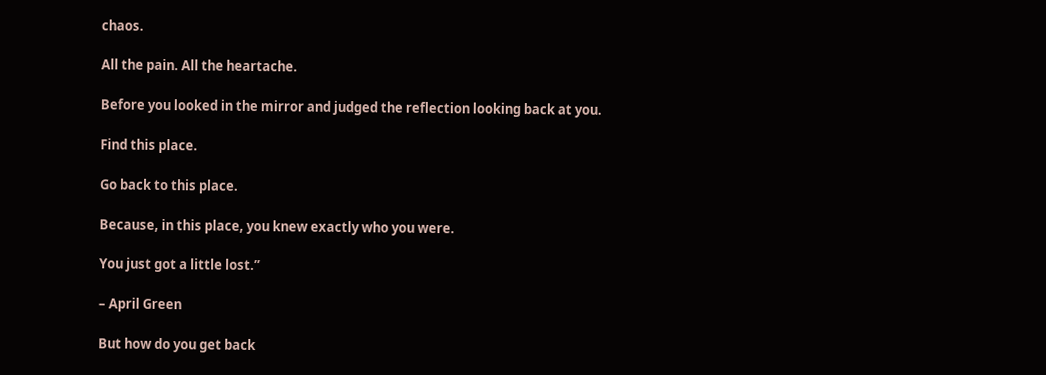chaos.

All the pain. All the heartache.

Before you looked in the mirror and judged the reflection looking back at you.

Find this place.

Go back to this place.

Because, in this place, you knew exactly who you were.

You just got a little lost.”

– April Green

But how do you get back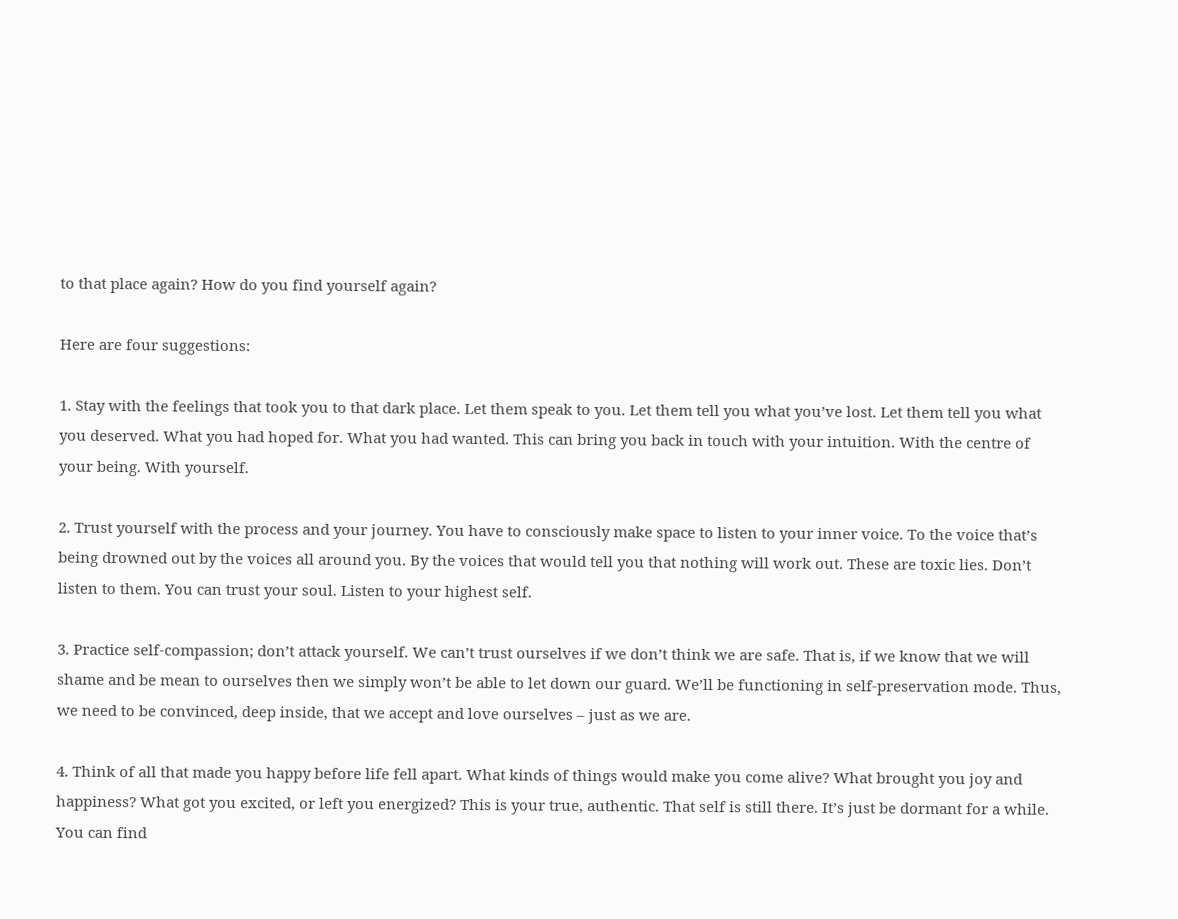to that place again? How do you find yourself again?

Here are four suggestions:

1. Stay with the feelings that took you to that dark place. Let them speak to you. Let them tell you what you’ve lost. Let them tell you what you deserved. What you had hoped for. What you had wanted. This can bring you back in touch with your intuition. With the centre of your being. With yourself.

2. Trust yourself with the process and your journey. You have to consciously make space to listen to your inner voice. To the voice that’s being drowned out by the voices all around you. By the voices that would tell you that nothing will work out. These are toxic lies. Don’t listen to them. You can trust your soul. Listen to your highest self.

3. Practice self-compassion; don’t attack yourself. We can’t trust ourselves if we don’t think we are safe. That is, if we know that we will shame and be mean to ourselves then we simply won’t be able to let down our guard. We’ll be functioning in self-preservation mode. Thus, we need to be convinced, deep inside, that we accept and love ourselves – just as we are.

4. Think of all that made you happy before life fell apart. What kinds of things would make you come alive? What brought you joy and happiness? What got you excited, or left you energized? This is your true, authentic. That self is still there. It’s just be dormant for a while. You can find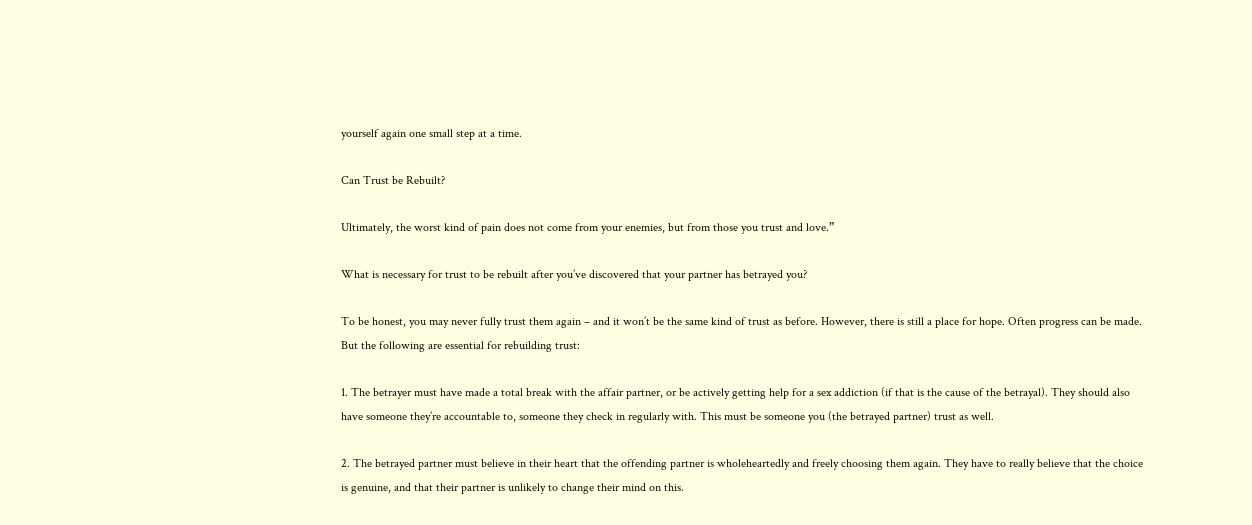yourself again one small step at a time.

Can Trust be Rebuilt?

Ultimately, the worst kind of pain does not come from your enemies, but from those you trust and love.”

What is necessary for trust to be rebuilt after you’ve discovered that your partner has betrayed you?

To be honest, you may never fully trust them again – and it won’t be the same kind of trust as before. However, there is still a place for hope. Often progress can be made. But the following are essential for rebuilding trust:

1. The betrayer must have made a total break with the affair partner, or be actively getting help for a sex addiction (if that is the cause of the betrayal). They should also have someone they’re accountable to, someone they check in regularly with. This must be someone you (the betrayed partner) trust as well.

2. The betrayed partner must believe in their heart that the offending partner is wholeheartedly and freely choosing them again. They have to really believe that the choice is genuine, and that their partner is unlikely to change their mind on this.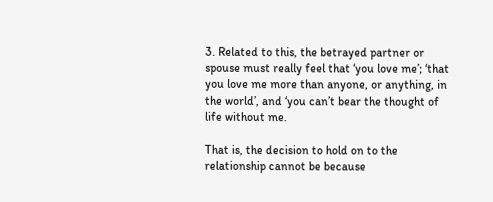3. Related to this, the betrayed partner or spouse must really feel that ‘you love me’; ‘that you love me more than anyone, or anything, in the world’, and ‘you can’t bear the thought of life without me.

That is, the decision to hold on to the relationship cannot be because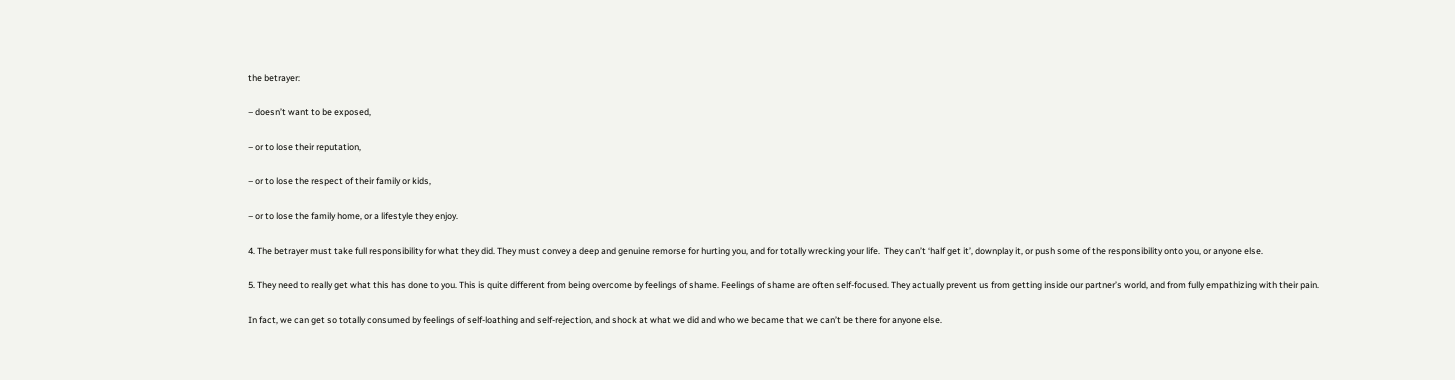the betrayer:

– doesn’t want to be exposed,

– or to lose their reputation,

– or to lose the respect of their family or kids,

– or to lose the family home, or a lifestyle they enjoy.

4. The betrayer must take full responsibility for what they did. They must convey a deep and genuine remorse for hurting you, and for totally wrecking your life.  They can’t ‘half get it’, downplay it, or push some of the responsibility onto you, or anyone else.

5. They need to really get what this has done to you. This is quite different from being overcome by feelings of shame. Feelings of shame are often self-focused. They actually prevent us from getting inside our partner’s world, and from fully empathizing with their pain.

In fact, we can get so totally consumed by feelings of self-loathing and self-rejection, and shock at what we did and who we became that we can’t be there for anyone else.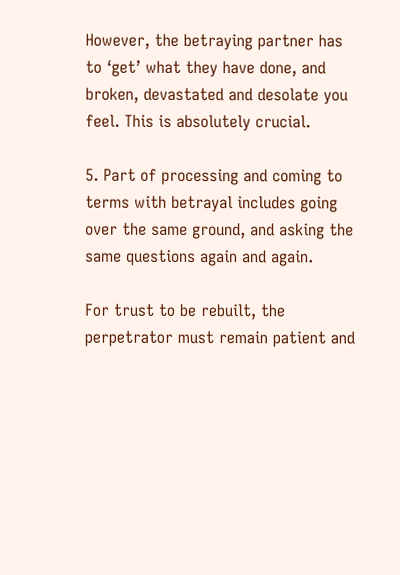However, the betraying partner has to ‘get’ what they have done, and broken, devastated and desolate you feel. This is absolutely crucial.

5. Part of processing and coming to terms with betrayal includes going over the same ground, and asking the same questions again and again.

For trust to be rebuilt, the perpetrator must remain patient and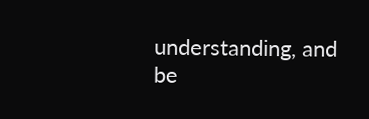understanding, and be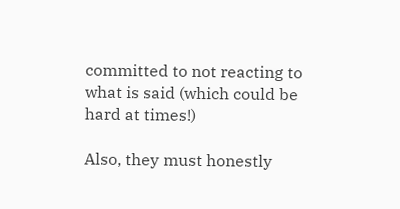committed to not reacting to what is said (which could be hard at times!)

Also, they must honestly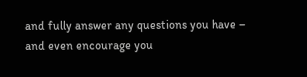and fully answer any questions you have – and even encourage you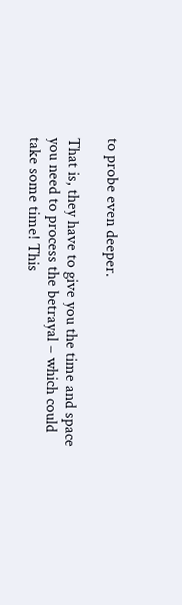to probe even deeper.

That is, they have to give you the time and space you need to process the betrayal – which could take some time! This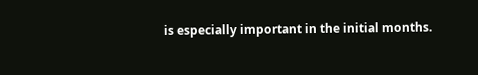is especially important in the initial months.